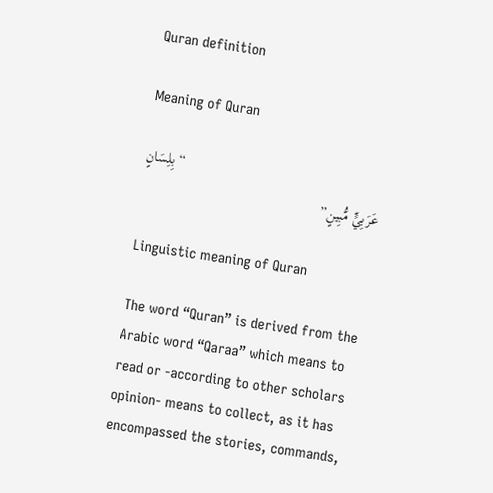Quran definition

Meaning of Quran

                                                     “بِلِسَانٍ عَرَبِيٍّ مُّبِينٍ”

Linguistic meaning of Quran

The word “Quran” is derived from the Arabic word “Qaraa” which means to read or -according to other scholars opinion- means to collect, as it has encompassed the stories, commands,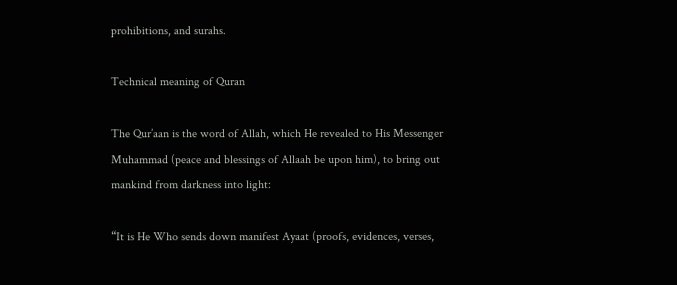prohibitions, and surahs.

Technical meaning of Quran

The Qur’aan is the word of Allah, which He revealed to His Messenger Muhammad (peace and blessings of Allaah be upon him), to bring out mankind from darkness into light:

“It is He Who sends down manifest Ayaat (proofs, evidences, verses,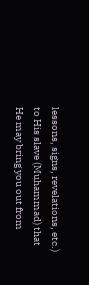lessons, signs, revelations, etc.) to His slave (Muhammad) that He may bring you out from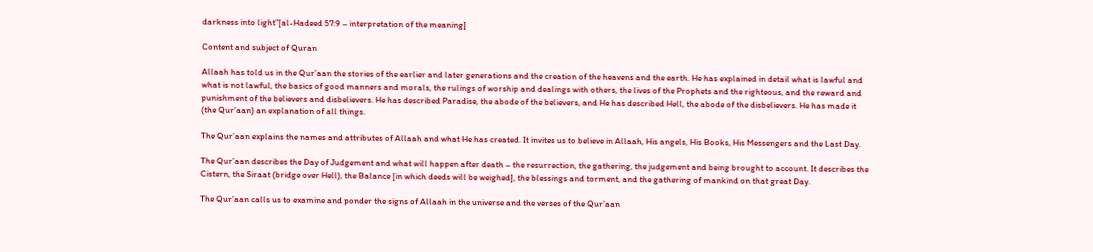darkness into light”[al-Hadeed 57:9 – interpretation of the meaning]

Content and subject of Quran

Allaah has told us in the Qur’aan the stories of the earlier and later generations and the creation of the heavens and the earth. He has explained in detail what is lawful and what is not lawful, the basics of good manners and morals, the rulings of worship and dealings with others, the lives of the Prophets and the righteous, and the reward and punishment of the believers and disbelievers. He has described Paradise, the abode of the believers, and He has described Hell, the abode of the disbelievers. He has made it (the Qur’aan) an explanation of all things.

The Qur’aan explains the names and attributes of Allaah and what He has created. It invites us to believe in Allaah, His angels, His Books, His Messengers and the Last Day.

The Qur’aan describes the Day of Judgement and what will happen after death – the resurrection, the gathering, the judgement and being brought to account. It describes the Cistern, the Siraat (bridge over Hell), the Balance [in which deeds will be weighed], the blessings and torment, and the gathering of mankind on that great Day.

The Qur’aan calls us to examine and ponder the signs of Allaah in the universe and the verses of the Qur’aan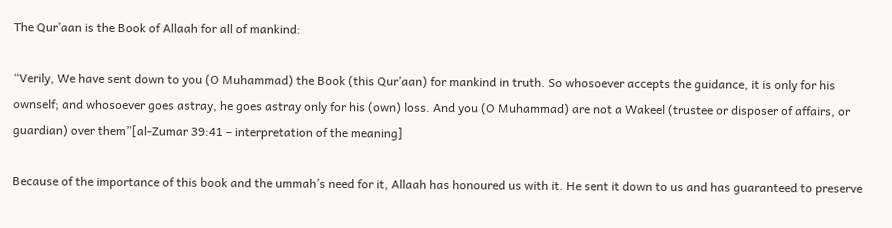The Qur’aan is the Book of Allaah for all of mankind:

“Verily, We have sent down to you (O Muhammad) the Book (this Qur’aan) for mankind in truth. So whosoever accepts the guidance, it is only for his ownself; and whosoever goes astray, he goes astray only for his (own) loss. And you (O Muhammad) are not a Wakeel (trustee or disposer of affairs, or guardian) over them”[al-Zumar 39:41 – interpretation of the meaning]

Because of the importance of this book and the ummah’s need for it, Allaah has honoured us with it. He sent it down to us and has guaranteed to preserve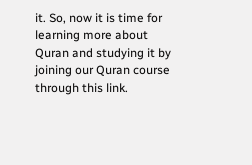it. So, now it is time for learning more about Quran and studying it by joining our Quran course through this link.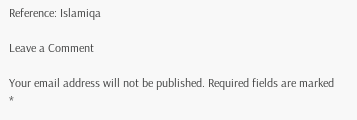Reference: Islamiqa

Leave a Comment

Your email address will not be published. Required fields are marked *